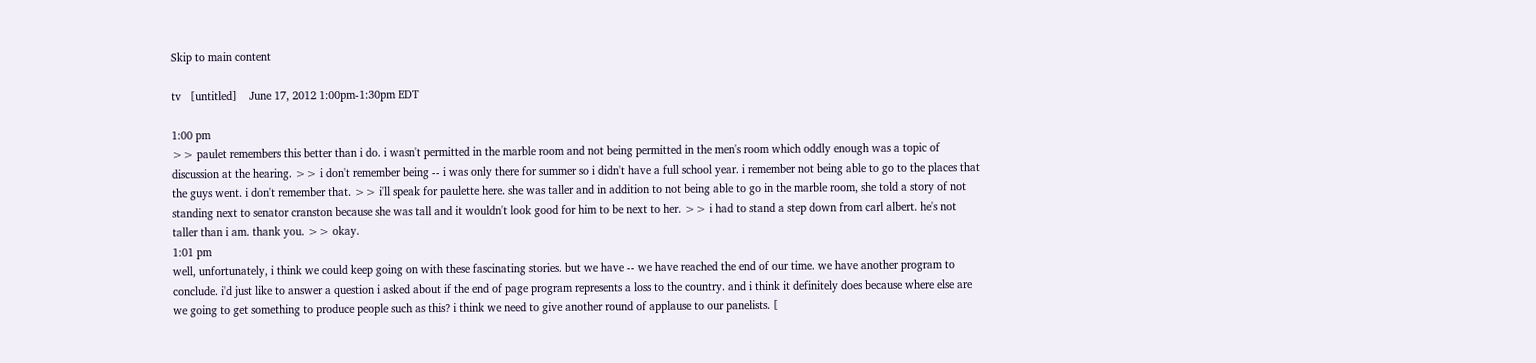Skip to main content

tv   [untitled]    June 17, 2012 1:00pm-1:30pm EDT

1:00 pm
>> paulet remembers this better than i do. i wasn't permitted in the marble room and not being permitted in the men's room which oddly enough was a topic of discussion at the hearing. >> i don't remember being -- i was only there for summer so i didn't have a full school year. i remember not being able to go to the places that the guys went. i don't remember that. >> i'll speak for paulette here. she was taller and in addition to not being able to go in the marble room, she told a story of not standing next to senator cranston because she was tall and it wouldn't look good for him to be next to her. >> i had to stand a step down from carl albert. he's not taller than i am. thank you. >> okay.
1:01 pm
well, unfortunately, i think we could keep going on with these fascinating stories. but we have -- we have reached the end of our time. we have another program to conclude. i'd just like to answer a question i asked about if the end of page program represents a loss to the country. and i think it definitely does because where else are we going to get something to produce people such as this? i think we need to give another round of applause to our panelists. [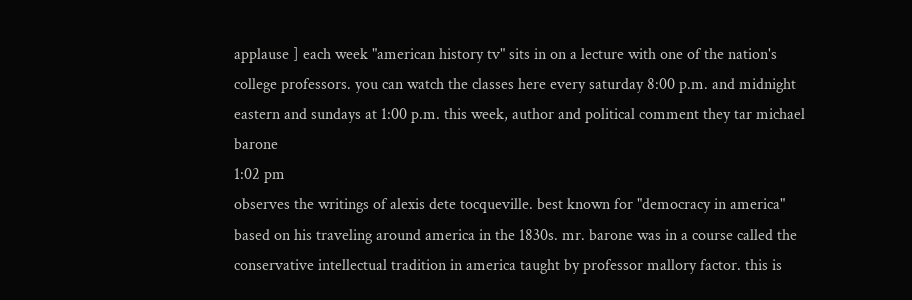applause ] each week "american history tv" sits in on a lecture with one of the nation's college professors. you can watch the classes here every saturday 8:00 p.m. and midnight eastern and sundays at 1:00 p.m. this week, author and political comment they tar michael barone
1:02 pm
observes the writings of alexis dete tocqueville. best known for "democracy in america" based on his traveling around america in the 1830s. mr. barone was in a course called the conservative intellectual tradition in america taught by professor mallory factor. this is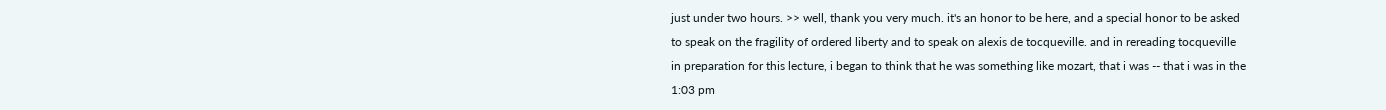just under two hours. >> well, thank you very much. it's an honor to be here, and a special honor to be asked to speak on the fragility of ordered liberty and to speak on alexis de tocqueville. and in rereading tocqueville in preparation for this lecture, i began to think that he was something like mozart, that i was -- that i was in the
1:03 pm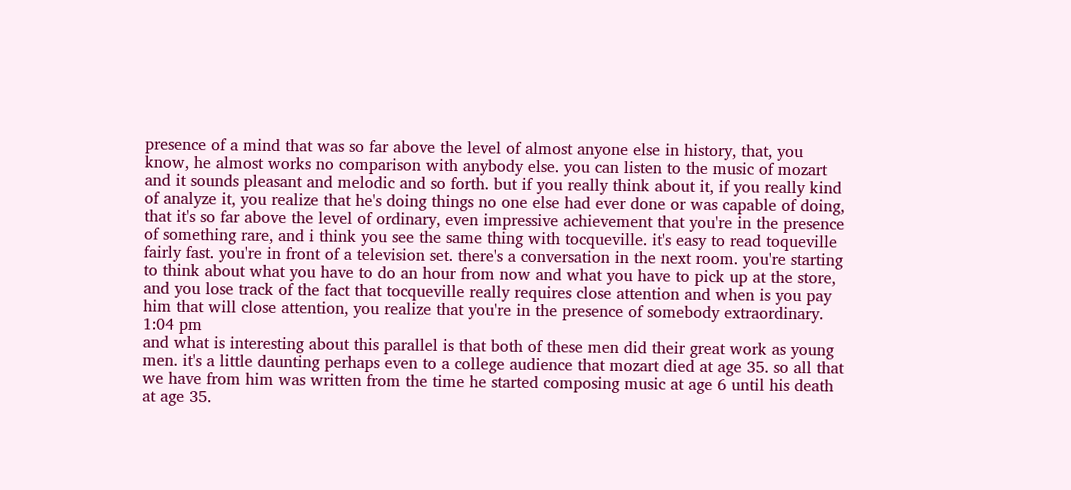presence of a mind that was so far above the level of almost anyone else in history, that, you know, he almost works no comparison with anybody else. you can listen to the music of mozart and it sounds pleasant and melodic and so forth. but if you really think about it, if you really kind of analyze it, you realize that he's doing things no one else had ever done or was capable of doing, that it's so far above the level of ordinary, even impressive achievement that you're in the presence of something rare, and i think you see the same thing with tocqueville. it's easy to read toqueville fairly fast. you're in front of a television set. there's a conversation in the next room. you're starting to think about what you have to do an hour from now and what you have to pick up at the store, and you lose track of the fact that tocqueville really requires close attention and when is you pay him that will close attention, you realize that you're in the presence of somebody extraordinary.
1:04 pm
and what is interesting about this parallel is that both of these men did their great work as young men. it's a little daunting perhaps even to a college audience that mozart died at age 35. so all that we have from him was written from the time he started composing music at age 6 until his death at age 35.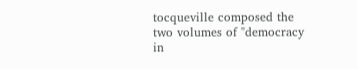tocqueville composed the two volumes of "democracy in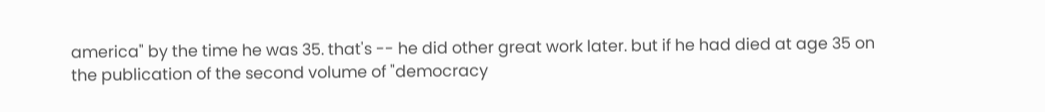america" by the time he was 35. that's -- he did other great work later. but if he had died at age 35 on the publication of the second volume of "democracy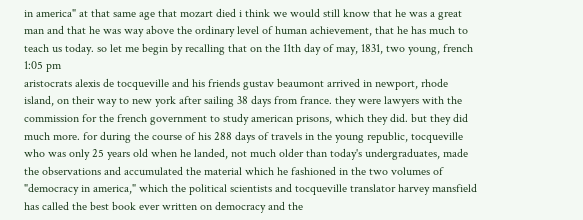in america" at that same age that mozart died i think we would still know that he was a great man and that he was way above the ordinary level of human achievement, that he has much to teach us today. so let me begin by recalling that on the 11th day of may, 1831, two young, french
1:05 pm
aristocrats alexis de tocqueville and his friends gustav beaumont arrived in newport, rhode island, on their way to new york after sailing 38 days from france. they were lawyers with the commission for the french government to study american prisons, which they did. but they did much more. for during the course of his 288 days of travels in the young republic, tocqueville who was only 25 years old when he landed, not much older than today's undergraduates, made the observations and accumulated the material which he fashioned in the two volumes of "democracy in america," which the political scientists and tocqueville translator harvey mansfield has called the best book ever written on democracy and the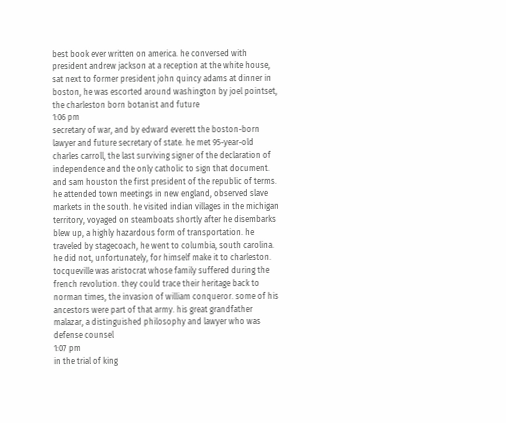best book ever written on america. he conversed with president andrew jackson at a reception at the white house, sat next to former president john quincy adams at dinner in boston, he was escorted around washington by joel pointset, the charleston born botanist and future
1:06 pm
secretary of war, and by edward everett the boston-born lawyer and future secretary of state. he met 95-year-old charles carroll, the last surviving signer of the declaration of independence and the only catholic to sign that document. and sam houston the first president of the republic of terms. he attended town meetings in new england, observed slave markets in the south. he visited indian villages in the michigan territory, voyaged on steamboats shortly after he disembarks blew up, a highly hazardous form of transportation. he traveled by stagecoach, he went to columbia, south carolina. he did not, unfortunately, for himself make it to charleston. tocqueville was aristocrat whose family suffered during the french revolution. they could trace their heritage back to norman times, the invasion of william conqueror. some of his ancestors were part of that army. his great grandfather malazar, a distinguished philosophy and lawyer who was defense counsel
1:07 pm
in the trial of king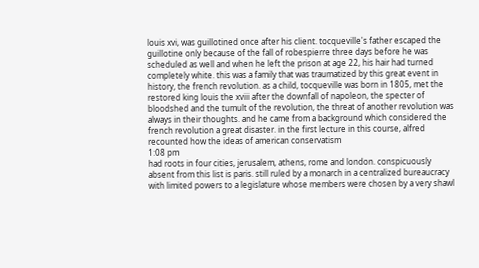louis xvi, was guillotined once after his client. tocqueville's father escaped the guillotine only because of the fall of robespierre three days before he was scheduled as well and when he left the prison at age 22, his hair had turned completely white. this was a family that was traumatized by this great event in history, the french revolution. as a child, tocqueville was born in 1805, met the restored king louis the xviii after the downfall of napoleon, the specter of bloodshed and the tumult of the revolution, the threat of another revolution was always in their thoughts. and he came from a background which considered the french revolution a great disaster. in the first lecture in this course, alfred recounted how the ideas of american conservatism
1:08 pm
had roots in four cities, jerusalem, athens, rome and london. conspicuously absent from this list is paris. still ruled by a monarch in a centralized bureaucracy with limited powers to a legislature whose members were chosen by a very shawl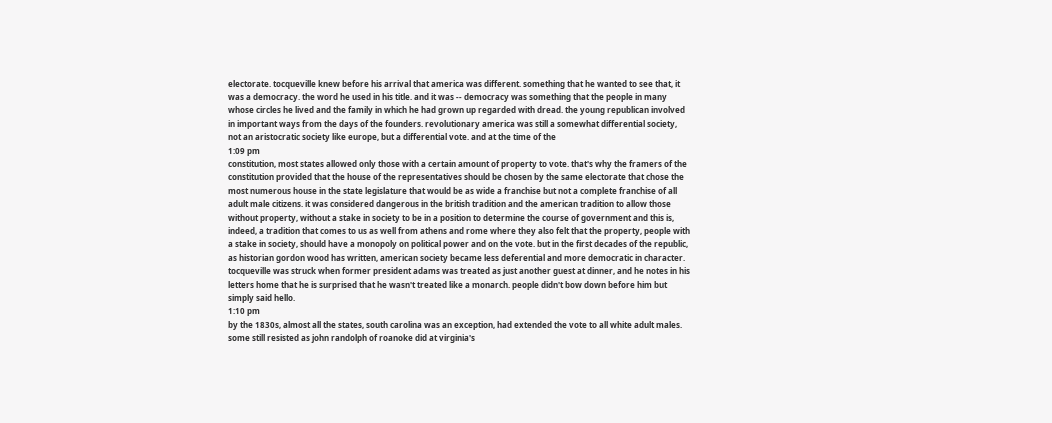electorate. tocqueville knew before his arrival that america was different. something that he wanted to see that, it was a democracy. the word he used in his title. and it was -- democracy was something that the people in many whose circles he lived and the family in which he had grown up regarded with dread. the young republican involved in important ways from the days of the founders. revolutionary america was still a somewhat differential society, not an aristocratic society like europe, but a differential vote. and at the time of the
1:09 pm
constitution, most states allowed only those with a certain amount of property to vote. that's why the framers of the constitution provided that the house of the representatives should be chosen by the same electorate that chose the most numerous house in the state legislature that would be as wide a franchise but not a complete franchise of all adult male citizens. it was considered dangerous in the british tradition and the american tradition to allow those without property, without a stake in society to be in a position to determine the course of government and this is, indeed, a tradition that comes to us as well from athens and rome where they also felt that the property, people with a stake in society, should have a monopoly on political power and on the vote. but in the first decades of the republic, as historian gordon wood has written, american society became less deferential and more democratic in character. tocqueville was struck when former president adams was treated as just another guest at dinner, and he notes in his letters home that he is surprised that he wasn't treated like a monarch. people didn't bow down before him but simply said hello.
1:10 pm
by the 1830s, almost all the states, south carolina was an exception, had extended the vote to all white adult males. some still resisted as john randolph of roanoke did at virginia's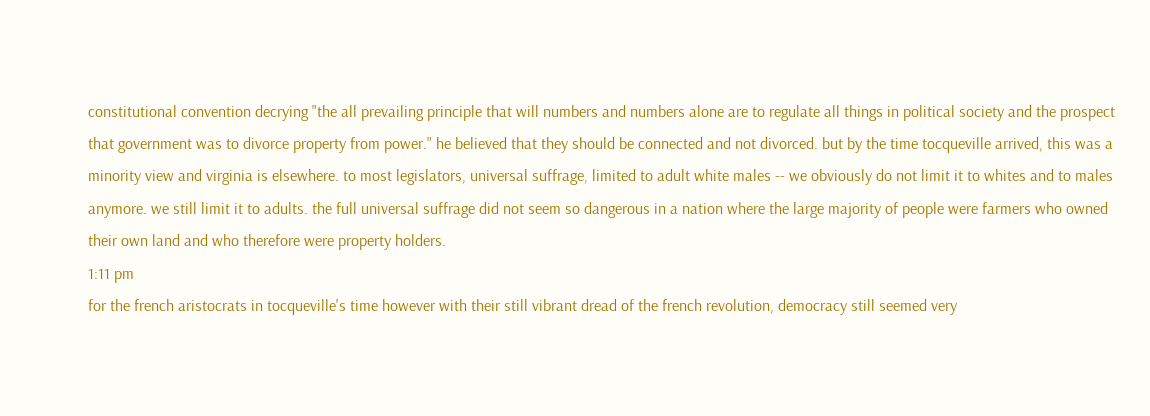constitutional convention decrying "the all prevailing principle that will numbers and numbers alone are to regulate all things in political society and the prospect that government was to divorce property from power." he believed that they should be connected and not divorced. but by the time tocqueville arrived, this was a minority view and virginia is elsewhere. to most legislators, universal suffrage, limited to adult white males -- we obviously do not limit it to whites and to males anymore. we still limit it to adults. the full universal suffrage did not seem so dangerous in a nation where the large majority of people were farmers who owned their own land and who therefore were property holders.
1:11 pm
for the french aristocrats in tocqueville's time however with their still vibrant dread of the french revolution, democracy still seemed very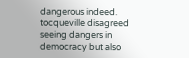dangerous indeed. tocqueville disagreed seeing dangers in democracy but also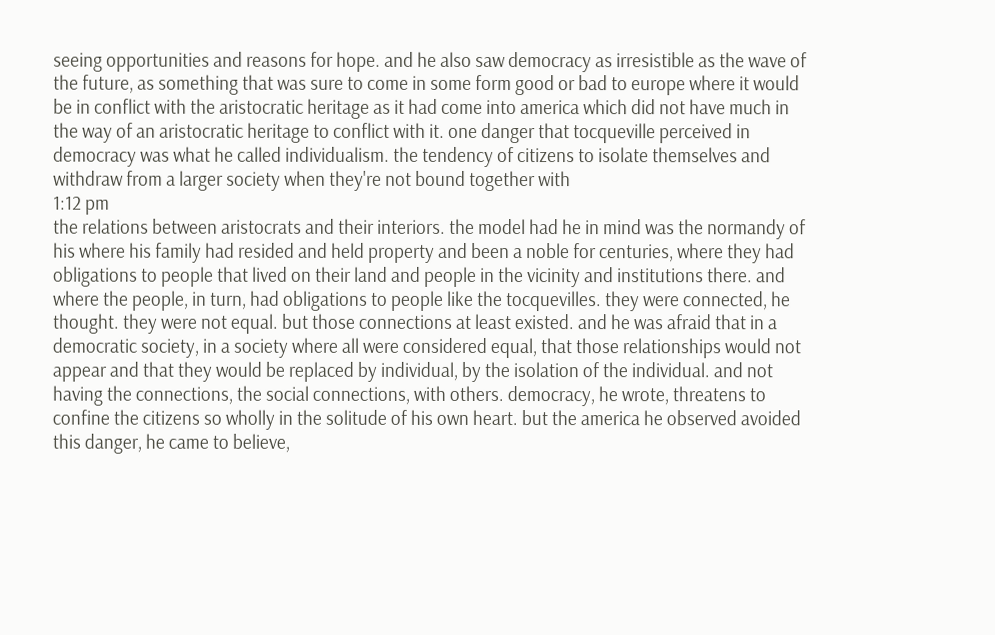seeing opportunities and reasons for hope. and he also saw democracy as irresistible as the wave of the future, as something that was sure to come in some form good or bad to europe where it would be in conflict with the aristocratic heritage as it had come into america which did not have much in the way of an aristocratic heritage to conflict with it. one danger that tocqueville perceived in democracy was what he called individualism. the tendency of citizens to isolate themselves and withdraw from a larger society when they're not bound together with
1:12 pm
the relations between aristocrats and their interiors. the model had he in mind was the normandy of his where his family had resided and held property and been a noble for centuries, where they had obligations to people that lived on their land and people in the vicinity and institutions there. and where the people, in turn, had obligations to people like the tocquevilles. they were connected, he thought. they were not equal. but those connections at least existed. and he was afraid that in a democratic society, in a society where all were considered equal, that those relationships would not appear and that they would be replaced by individual, by the isolation of the individual. and not having the connections, the social connections, with others. democracy, he wrote, threatens to confine the citizens so wholly in the solitude of his own heart. but the america he observed avoided this danger, he came to believe,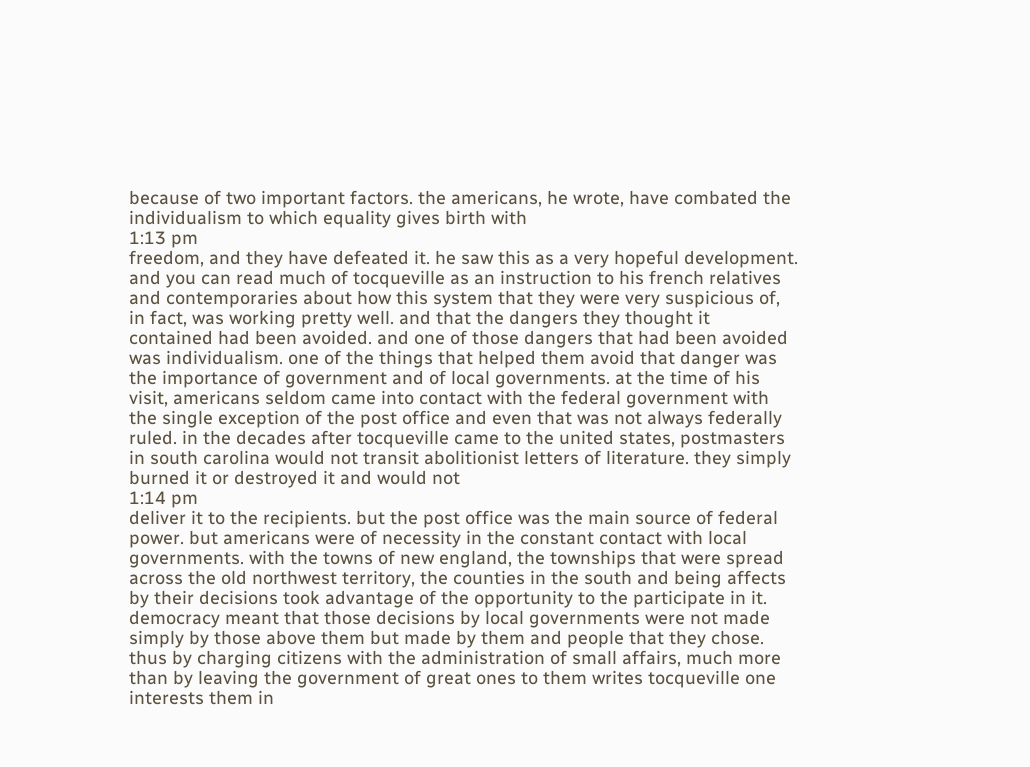because of two important factors. the americans, he wrote, have combated the individualism to which equality gives birth with
1:13 pm
freedom, and they have defeated it. he saw this as a very hopeful development. and you can read much of tocqueville as an instruction to his french relatives and contemporaries about how this system that they were very suspicious of, in fact, was working pretty well. and that the dangers they thought it contained had been avoided. and one of those dangers that had been avoided was individualism. one of the things that helped them avoid that danger was the importance of government and of local governments. at the time of his visit, americans seldom came into contact with the federal government with the single exception of the post office and even that was not always federally ruled. in the decades after tocqueville came to the united states, postmasters in south carolina would not transit abolitionist letters of literature. they simply burned it or destroyed it and would not
1:14 pm
deliver it to the recipients. but the post office was the main source of federal power. but americans were of necessity in the constant contact with local governments. with the towns of new england, the townships that were spread across the old northwest territory, the counties in the south and being affects by their decisions took advantage of the opportunity to the participate in it. democracy meant that those decisions by local governments were not made simply by those above them but made by them and people that they chose. thus by charging citizens with the administration of small affairs, much more than by leaving the government of great ones to them writes tocqueville one interests them in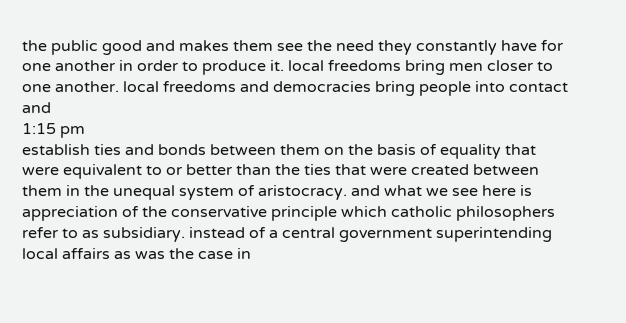the public good and makes them see the need they constantly have for one another in order to produce it. local freedoms bring men closer to one another. local freedoms and democracies bring people into contact and
1:15 pm
establish ties and bonds between them on the basis of equality that were equivalent to or better than the ties that were created between them in the unequal system of aristocracy. and what we see here is appreciation of the conservative principle which catholic philosophers refer to as subsidiary. instead of a central government superintending local affairs as was the case in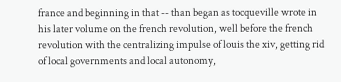france and beginning in that -- than began as tocqueville wrote in his later volume on the french revolution, well before the french revolution with the centralizing impulse of louis the xiv, getting rid of local governments and local autonomy,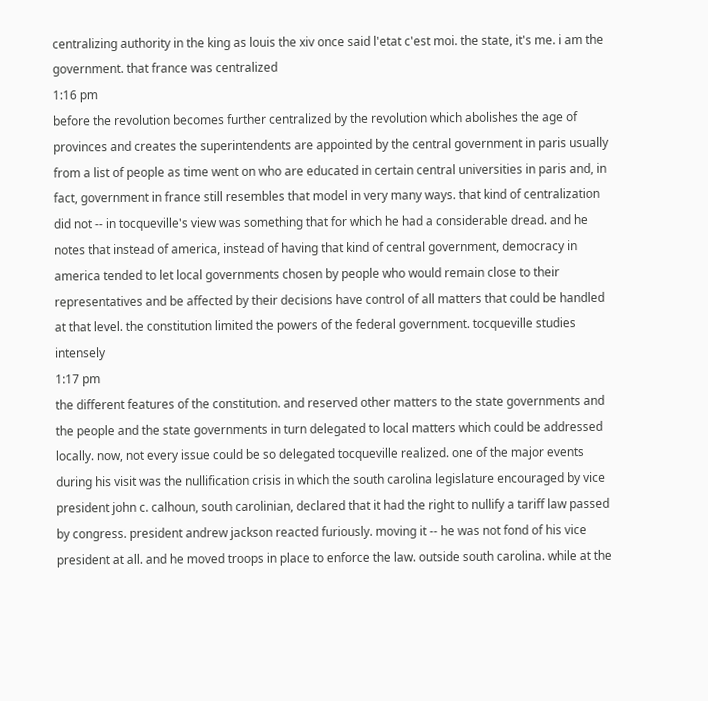centralizing authority in the king as louis the xiv once said l'etat c'est moi. the state, it's me. i am the government. that france was centralized
1:16 pm
before the revolution becomes further centralized by the revolution which abolishes the age of provinces and creates the superintendents are appointed by the central government in paris usually from a list of people as time went on who are educated in certain central universities in paris and, in fact, government in france still resembles that model in very many ways. that kind of centralization did not -- in tocqueville's view was something that for which he had a considerable dread. and he notes that instead of america, instead of having that kind of central government, democracy in america tended to let local governments chosen by people who would remain close to their representatives and be affected by their decisions have control of all matters that could be handled at that level. the constitution limited the powers of the federal government. tocqueville studies intensely
1:17 pm
the different features of the constitution. and reserved other matters to the state governments and the people and the state governments in turn delegated to local matters which could be addressed locally. now, not every issue could be so delegated tocqueville realized. one of the major events during his visit was the nullification crisis in which the south carolina legislature encouraged by vice president john c. calhoun, south carolinian, declared that it had the right to nullify a tariff law passed by congress. president andrew jackson reacted furiously. moving it -- he was not fond of his vice president at all. and he moved troops in place to enforce the law. outside south carolina. while at the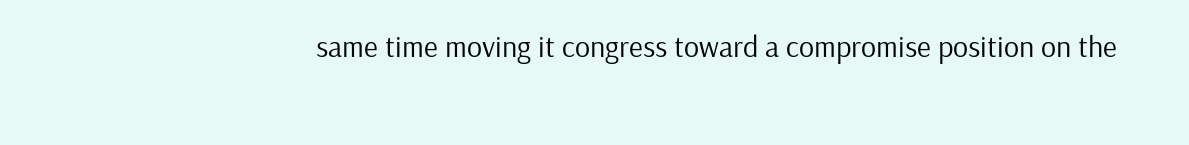same time moving it congress toward a compromise position on the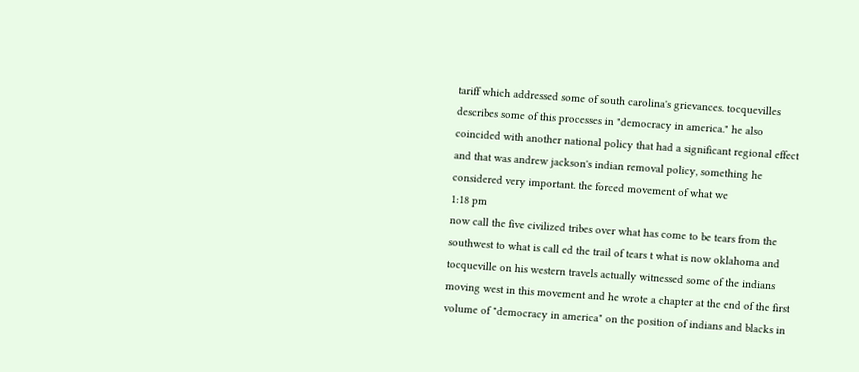tariff which addressed some of south carolina's grievances. tocquevilles describes some of this processes in "democracy in america." he also coincided with another national policy that had a significant regional effect and that was andrew jackson's indian removal policy, something he considered very important. the forced movement of what we
1:18 pm
now call the five civilized tribes over what has come to be tears from the southwest to what is call ed the trail of tears t what is now oklahoma and tocqueville on his western travels actually witnessed some of the indians moving west in this movement and he wrote a chapter at the end of the first volume of "democracy in america" on the position of indians and blacks in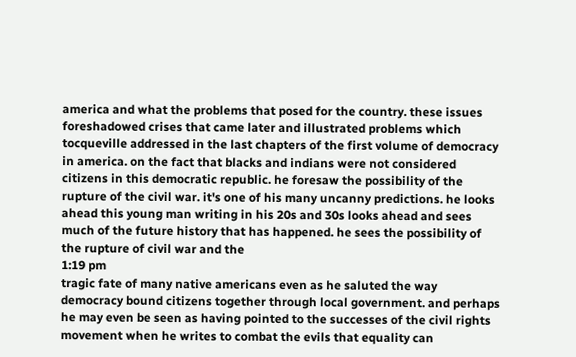america and what the problems that posed for the country. these issues foreshadowed crises that came later and illustrated problems which tocqueville addressed in the last chapters of the first volume of democracy in america. on the fact that blacks and indians were not considered citizens in this democratic republic. he foresaw the possibility of the rupture of the civil war. it's one of his many uncanny predictions. he looks ahead this young man writing in his 20s and 30s looks ahead and sees much of the future history that has happened. he sees the possibility of the rupture of civil war and the
1:19 pm
tragic fate of many native americans even as he saluted the way democracy bound citizens together through local government. and perhaps he may even be seen as having pointed to the successes of the civil rights movement when he writes to combat the evils that equality can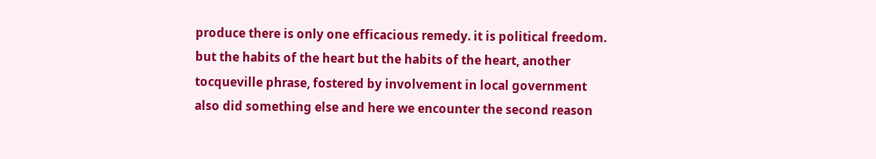produce there is only one efficacious remedy. it is political freedom. but the habits of the heart but the habits of the heart, another tocqueville phrase, fostered by involvement in local government also did something else and here we encounter the second reason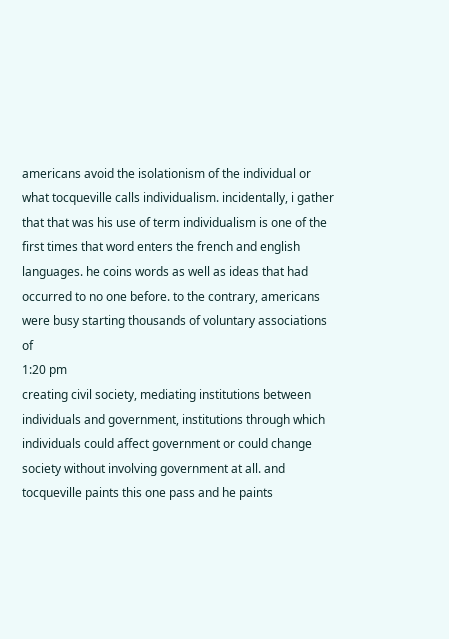americans avoid the isolationism of the individual or what tocqueville calls individualism. incidentally, i gather that that was his use of term individualism is one of the first times that word enters the french and english languages. he coins words as well as ideas that had occurred to no one before. to the contrary, americans were busy starting thousands of voluntary associations of
1:20 pm
creating civil society, mediating institutions between individuals and government, institutions through which individuals could affect government or could change society without involving government at all. and tocqueville paints this one pass and he paints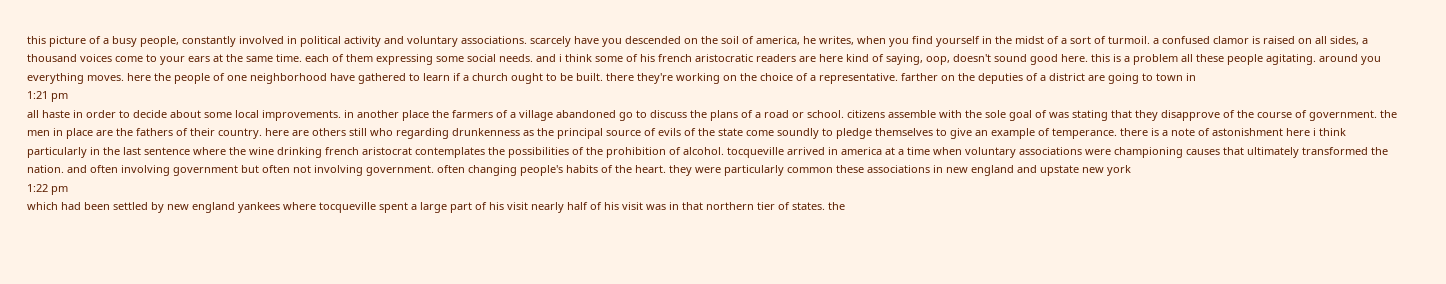this picture of a busy people, constantly involved in political activity and voluntary associations. scarcely have you descended on the soil of america, he writes, when you find yourself in the midst of a sort of turmoil. a confused clamor is raised on all sides, a thousand voices come to your ears at the same time. each of them expressing some social needs. and i think some of his french aristocratic readers are here kind of saying, oop, doesn't sound good here. this is a problem all these people agitating. around you everything moves. here the people of one neighborhood have gathered to learn if a church ought to be built. there they're working on the choice of a representative. farther on the deputies of a district are going to town in
1:21 pm
all haste in order to decide about some local improvements. in another place the farmers of a village abandoned go to discuss the plans of a road or school. citizens assemble with the sole goal of was stating that they disapprove of the course of government. the men in place are the fathers of their country. here are others still who regarding drunkenness as the principal source of evils of the state come soundly to pledge themselves to give an example of temperance. there is a note of astonishment here i think particularly in the last sentence where the wine drinking french aristocrat contemplates the possibilities of the prohibition of alcohol. tocqueville arrived in america at a time when voluntary associations were championing causes that ultimately transformed the nation. and often involving government but often not involving government. often changing people's habits of the heart. they were particularly common these associations in new england and upstate new york
1:22 pm
which had been settled by new england yankees where tocqueville spent a large part of his visit nearly half of his visit was in that northern tier of states. the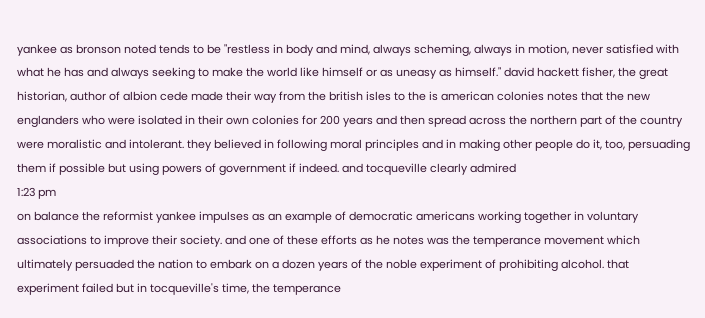yankee as bronson noted tends to be "restless in body and mind, always scheming, always in motion, never satisfied with what he has and always seeking to make the world like himself or as uneasy as himself." david hackett fisher, the great historian, author of albion cede made their way from the british isles to the is american colonies notes that the new englanders who were isolated in their own colonies for 200 years and then spread across the northern part of the country were moralistic and intolerant. they believed in following moral principles and in making other people do it, too, persuading them if possible but using powers of government if indeed. and tocqueville clearly admired
1:23 pm
on balance the reformist yankee impulses as an example of democratic americans working together in voluntary associations to improve their society. and one of these efforts as he notes was the temperance movement which ultimately persuaded the nation to embark on a dozen years of the noble experiment of prohibiting alcohol. that experiment failed but in tocqueville's time, the temperance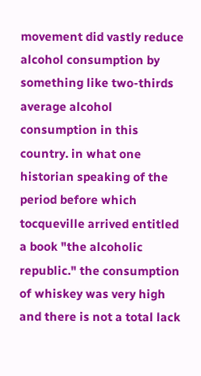movement did vastly reduce alcohol consumption by something like two-thirds average alcohol consumption in this country. in what one historian speaking of the period before which tocqueville arrived entitled a book "the alcoholic republic." the consumption of whiskey was very high and there is not a total lack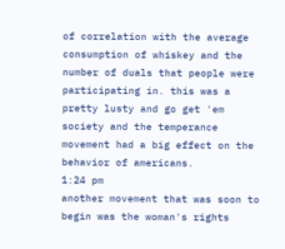of correlation with the average consumption of whiskey and the number of duals that people were participating in. this was a pretty lusty and go get 'em society and the temperance movement had a big effect on the behavior of americans.
1:24 pm
another movement that was soon to begin was the woman's rights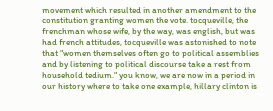movement which resulted in another amendment to the constitution granting women the vote. tocqueville, the frenchman whose wife, by the way, was english, but was had french attitudes, tocqueville was astonished to note that "women themselves often go to political assemblies and by listening to political discourse take a rest from household tedium." you know, we are now in a period in our history where to take one example, hillary clinton is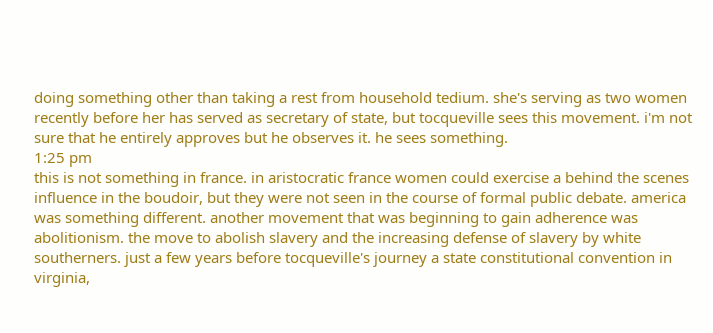doing something other than taking a rest from household tedium. she's serving as two women recently before her has served as secretary of state, but tocqueville sees this movement. i'm not sure that he entirely approves but he observes it. he sees something.
1:25 pm
this is not something in france. in aristocratic france women could exercise a behind the scenes influence in the boudoir, but they were not seen in the course of formal public debate. america was something different. another movement that was beginning to gain adherence was abolitionism. the move to abolish slavery and the increasing defense of slavery by white southerners. just a few years before tocqueville's journey a state constitutional convention in virginia,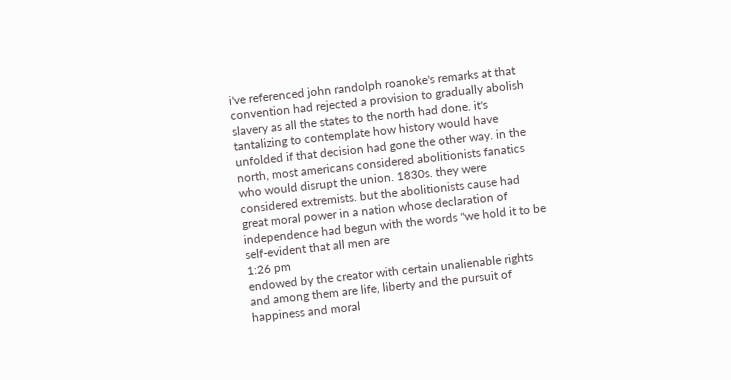i've referenced john randolph roanoke's remarks at that convention had rejected a provision to gradually abolish slavery as all the states to the north had done. it's tantalizing to contemplate how history would have unfolded if that decision had gone the other way. in the north, most americans considered abolitionists fanatics who would disrupt the union. 1830s. they were considered extremists. but the abolitionists cause had great moral power in a nation whose declaration of independence had begun with the words "we hold it to be self-evident that all men are
1:26 pm
endowed by the creator with certain unalienable rights and among them are life, liberty and the pursuit of happiness and moral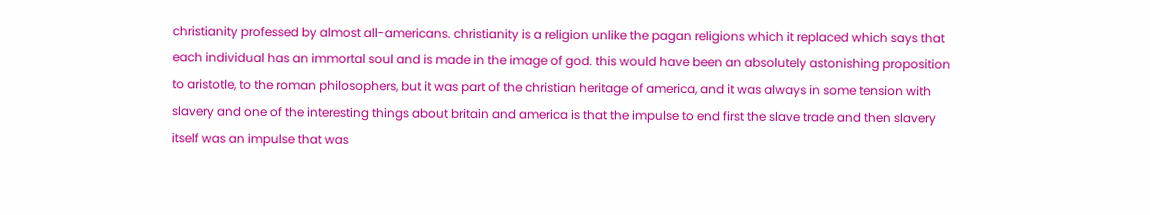christianity professed by almost all-americans. christianity is a religion unlike the pagan religions which it replaced which says that each individual has an immortal soul and is made in the image of god. this would have been an absolutely astonishing proposition to aristotle, to the roman philosophers, but it was part of the christian heritage of america, and it was always in some tension with slavery and one of the interesting things about britain and america is that the impulse to end first the slave trade and then slavery itself was an impulse that was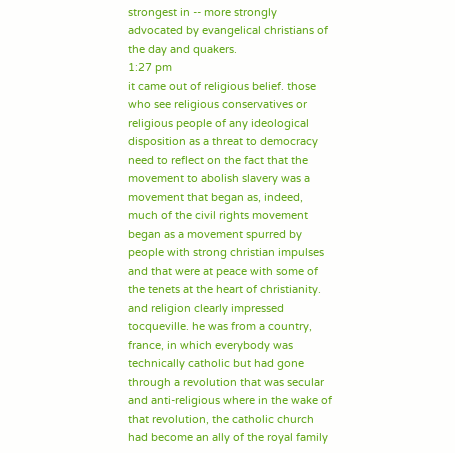strongest in -- more strongly advocated by evangelical christians of the day and quakers.
1:27 pm
it came out of religious belief. those who see religious conservatives or religious people of any ideological disposition as a threat to democracy need to reflect on the fact that the movement to abolish slavery was a movement that began as, indeed, much of the civil rights movement began as a movement spurred by people with strong christian impulses and that were at peace with some of the tenets at the heart of christianity. and religion clearly impressed tocqueville. he was from a country, france, in which everybody was technically catholic but had gone through a revolution that was secular and anti-religious where in the wake of that revolution, the catholic church had become an ally of the royal family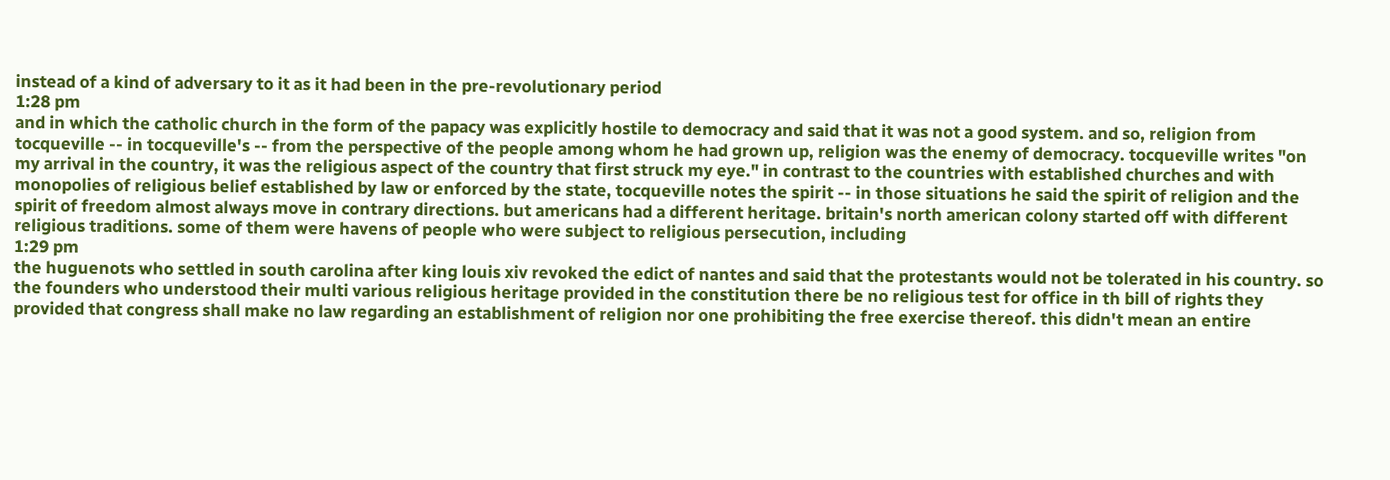instead of a kind of adversary to it as it had been in the pre-revolutionary period
1:28 pm
and in which the catholic church in the form of the papacy was explicitly hostile to democracy and said that it was not a good system. and so, religion from tocqueville -- in tocqueville's -- from the perspective of the people among whom he had grown up, religion was the enemy of democracy. tocqueville writes "on my arrival in the country, it was the religious aspect of the country that first struck my eye." in contrast to the countries with established churches and with monopolies of religious belief established by law or enforced by the state, tocqueville notes the spirit -- in those situations he said the spirit of religion and the spirit of freedom almost always move in contrary directions. but americans had a different heritage. britain's north american colony started off with different religious traditions. some of them were havens of people who were subject to religious persecution, including
1:29 pm
the huguenots who settled in south carolina after king louis xiv revoked the edict of nantes and said that the protestants would not be tolerated in his country. so the founders who understood their multi various religious heritage provided in the constitution there be no religious test for office in th bill of rights they provided that congress shall make no law regarding an establishment of religion nor one prohibiting the free exercise thereof. this didn't mean an entire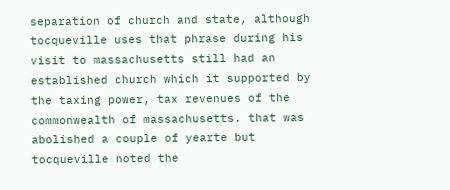separation of church and state, although tocqueville uses that phrase during his visit to massachusetts still had an established church which it supported by the taxing power, tax revenues of the commonwealth of massachusetts. that was abolished a couple of yearte but tocqueville noted the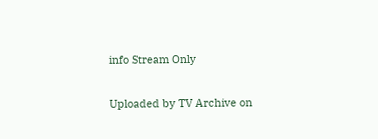info Stream Only

Uploaded by TV Archive on